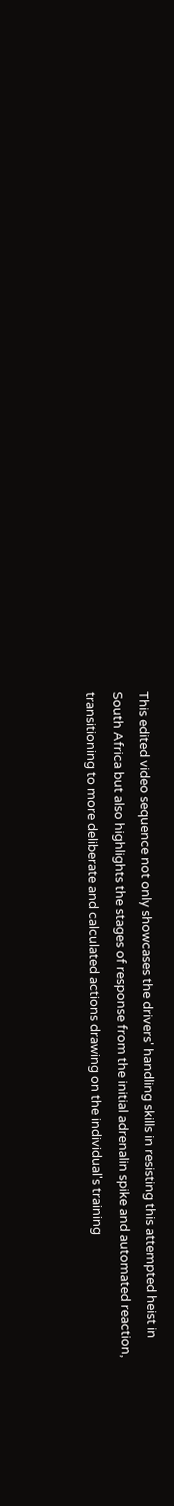This edited video sequence not only showcases the drivers' handling skills in resisting this attempted heist in South Africa but also highlights the stages of response from the initial adrenalin spike and automated reaction, transitioning to more deliberate and calculated actions drawing on the individual's training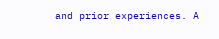and prior experiences. A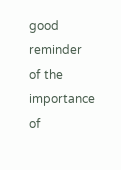good reminder of the importance of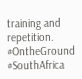training and repetition. #OntheGround #SouthAfrica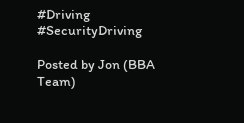#Driving #SecurityDriving

Posted by Jon (BBA Team)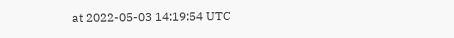at 2022-05-03 14:19:54 UTC